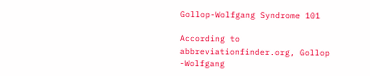Gollop-Wolfgang Syndrome 101

According to abbreviationfinder.org, Gollop -Wolfgang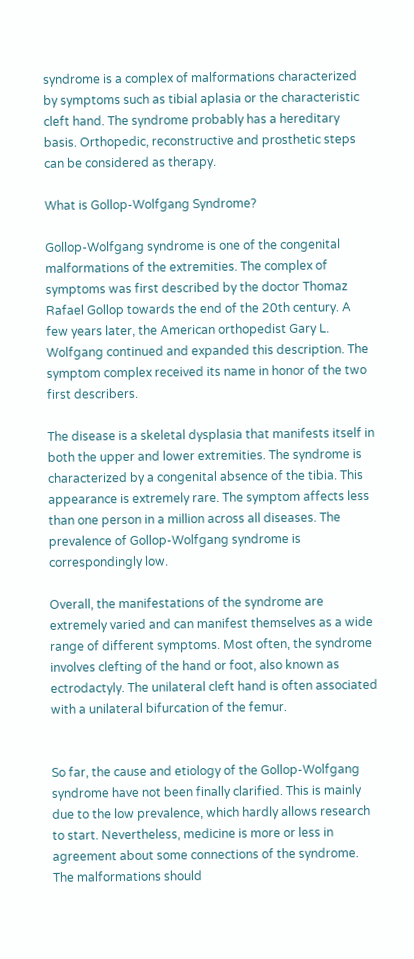syndrome is a complex of malformations characterized by symptoms such as tibial aplasia or the characteristic cleft hand. The syndrome probably has a hereditary basis. Orthopedic, reconstructive and prosthetic steps can be considered as therapy.

What is Gollop-Wolfgang Syndrome?

Gollop-Wolfgang syndrome is one of the congenital malformations of the extremities. The complex of symptoms was first described by the doctor Thomaz Rafael Gollop towards the end of the 20th century. A few years later, the American orthopedist Gary L. Wolfgang continued and expanded this description. The symptom complex received its name in honor of the two first describers.

The disease is a skeletal dysplasia that manifests itself in both the upper and lower extremities. The syndrome is characterized by a congenital absence of the tibia. This appearance is extremely rare. The symptom affects less than one person in a million across all diseases. The prevalence of Gollop-Wolfgang syndrome is correspondingly low.

Overall, the manifestations of the syndrome are extremely varied and can manifest themselves as a wide range of different symptoms. Most often, the syndrome involves clefting of the hand or foot, also known as ectrodactyly. The unilateral cleft hand is often associated with a unilateral bifurcation of the femur.


So far, the cause and etiology of the Gollop-Wolfgang syndrome have not been finally clarified. This is mainly due to the low prevalence, which hardly allows research to start. Nevertheless, medicine is more or less in agreement about some connections of the syndrome. The malformations should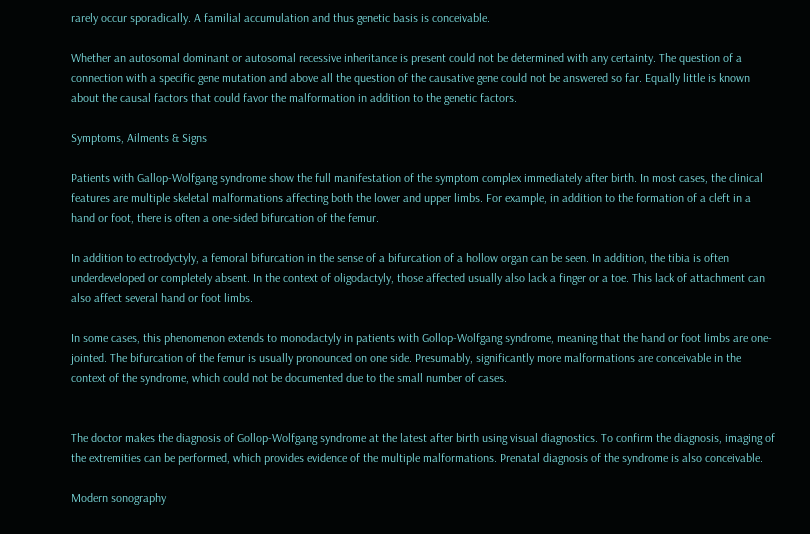rarely occur sporadically. A familial accumulation and thus genetic basis is conceivable.

Whether an autosomal dominant or autosomal recessive inheritance is present could not be determined with any certainty. The question of a connection with a specific gene mutation and above all the question of the causative gene could not be answered so far. Equally little is known about the causal factors that could favor the malformation in addition to the genetic factors.

Symptoms, Ailments & Signs

Patients with Gallop-Wolfgang syndrome show the full manifestation of the symptom complex immediately after birth. In most cases, the clinical features are multiple skeletal malformations affecting both the lower and upper limbs. For example, in addition to the formation of a cleft in a hand or foot, there is often a one-sided bifurcation of the femur.

In addition to ectrodyctyly, a femoral bifurcation in the sense of a bifurcation of a hollow organ can be seen. In addition, the tibia is often underdeveloped or completely absent. In the context of oligodactyly, those affected usually also lack a finger or a toe. This lack of attachment can also affect several hand or foot limbs.

In some cases, this phenomenon extends to monodactyly in patients with Gollop-Wolfgang syndrome, meaning that the hand or foot limbs are one-jointed. The bifurcation of the femur is usually pronounced on one side. Presumably, significantly more malformations are conceivable in the context of the syndrome, which could not be documented due to the small number of cases.


The doctor makes the diagnosis of Gollop-Wolfgang syndrome at the latest after birth using visual diagnostics. To confirm the diagnosis, imaging of the extremities can be performed, which provides evidence of the multiple malformations. Prenatal diagnosis of the syndrome is also conceivable.

Modern sonography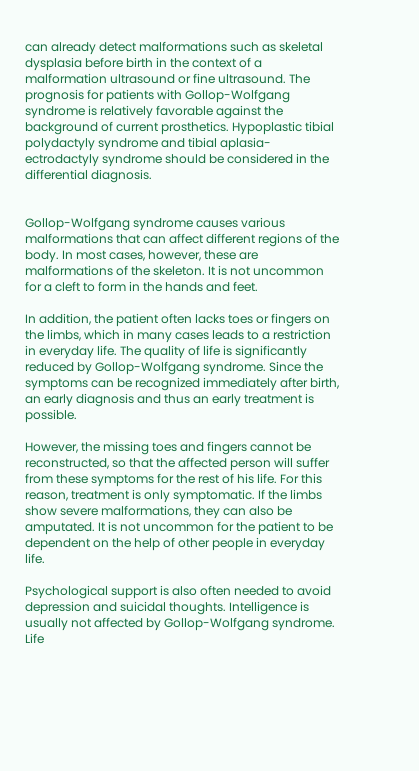can already detect malformations such as skeletal dysplasia before birth in the context of a malformation ultrasound or fine ultrasound. The prognosis for patients with Gollop-Wolfgang syndrome is relatively favorable against the background of current prosthetics. Hypoplastic tibial polydactyly syndrome and tibial aplasia-ectrodactyly syndrome should be considered in the differential diagnosis.


Gollop-Wolfgang syndrome causes various malformations that can affect different regions of the body. In most cases, however, these are malformations of the skeleton. It is not uncommon for a cleft to form in the hands and feet.

In addition, the patient often lacks toes or fingers on the limbs, which in many cases leads to a restriction in everyday life. The quality of life is significantly reduced by Gollop-Wolfgang syndrome. Since the symptoms can be recognized immediately after birth, an early diagnosis and thus an early treatment is possible.

However, the missing toes and fingers cannot be reconstructed, so that the affected person will suffer from these symptoms for the rest of his life. For this reason, treatment is only symptomatic. If the limbs show severe malformations, they can also be amputated. It is not uncommon for the patient to be dependent on the help of other people in everyday life.

Psychological support is also often needed to avoid depression and suicidal thoughts. Intelligence is usually not affected by Gollop-Wolfgang syndrome. Life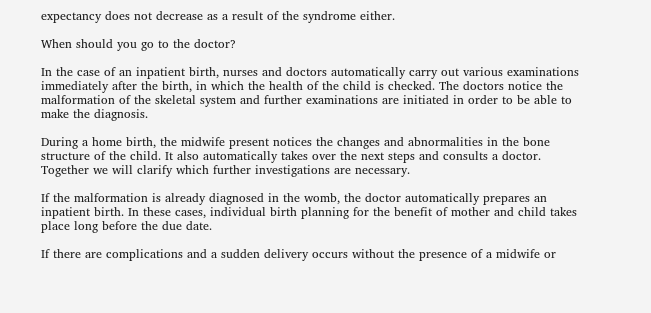expectancy does not decrease as a result of the syndrome either.

When should you go to the doctor?

In the case of an inpatient birth, nurses and doctors automatically carry out various examinations immediately after the birth, in which the health of the child is checked. The doctors notice the malformation of the skeletal system and further examinations are initiated in order to be able to make the diagnosis.

During a home birth, the midwife present notices the changes and abnormalities in the bone structure of the child. It also automatically takes over the next steps and consults a doctor. Together we will clarify which further investigations are necessary.

If the malformation is already diagnosed in the womb, the doctor automatically prepares an inpatient birth. In these cases, individual birth planning for the benefit of mother and child takes place long before the due date.

If there are complications and a sudden delivery occurs without the presence of a midwife or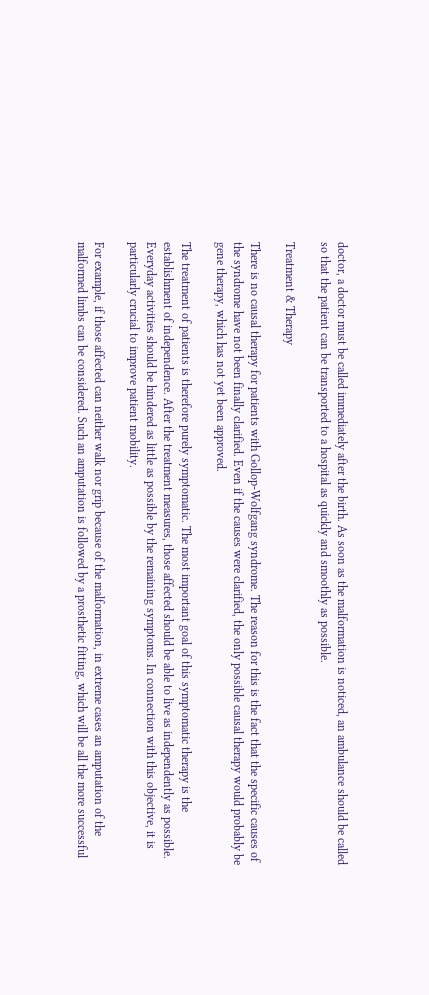doctor, a doctor must be called immediately after the birth. As soon as the malformation is noticed, an ambulance should be called so that the patient can be transported to a hospital as quickly and smoothly as possible.

Treatment & Therapy

There is no causal therapy for patients with Gollop-Wolfgang syndrome. The reason for this is the fact that the specific causes of the syndrome have not been finally clarified. Even if the causes were clarified, the only possible causal therapy would probably be gene therapy, which has not yet been approved.

The treatment of patients is therefore purely symptomatic. The most important goal of this symptomatic therapy is the establishment of independence. After the treatment measures, those affected should be able to live as independently as possible. Everyday activities should be hindered as little as possible by the remaining symptoms. In connection with this objective, it is particularly crucial to improve patient mobility.

For example, if those affected can neither walk nor grip because of the malformation, in extreme cases an amputation of the malformed limbs can be considered. Such an amputation is followed by a prosthetic fitting, which will be all the more successful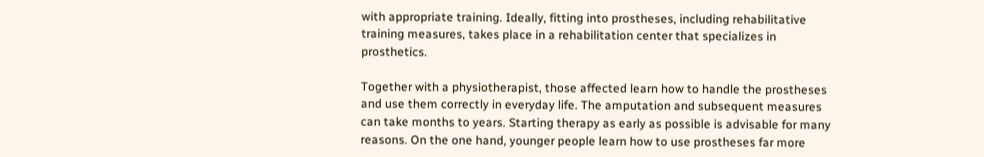with appropriate training. Ideally, fitting into prostheses, including rehabilitative training measures, takes place in a rehabilitation center that specializes in prosthetics.

Together with a physiotherapist, those affected learn how to handle the prostheses and use them correctly in everyday life. The amputation and subsequent measures can take months to years. Starting therapy as early as possible is advisable for many reasons. On the one hand, younger people learn how to use prostheses far more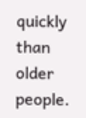quickly than older people.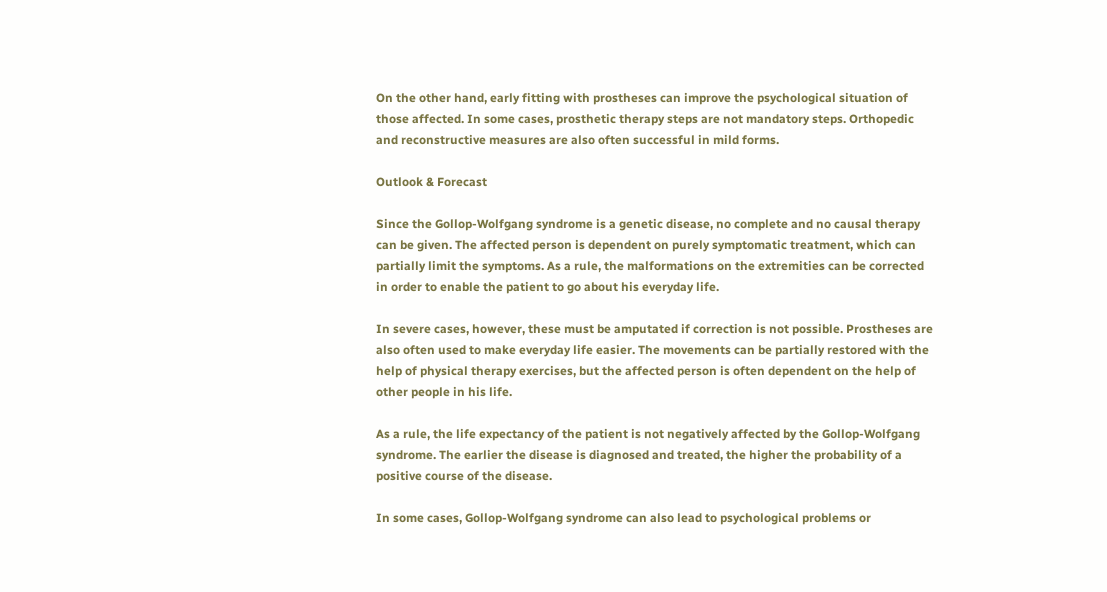On the other hand, early fitting with prostheses can improve the psychological situation of those affected. In some cases, prosthetic therapy steps are not mandatory steps. Orthopedic and reconstructive measures are also often successful in mild forms.

Outlook & Forecast

Since the Gollop-Wolfgang syndrome is a genetic disease, no complete and no causal therapy can be given. The affected person is dependent on purely symptomatic treatment, which can partially limit the symptoms. As a rule, the malformations on the extremities can be corrected in order to enable the patient to go about his everyday life.

In severe cases, however, these must be amputated if correction is not possible. Prostheses are also often used to make everyday life easier. The movements can be partially restored with the help of physical therapy exercises, but the affected person is often dependent on the help of other people in his life.

As a rule, the life expectancy of the patient is not negatively affected by the Gollop-Wolfgang syndrome. The earlier the disease is diagnosed and treated, the higher the probability of a positive course of the disease.

In some cases, Gollop-Wolfgang syndrome can also lead to psychological problems or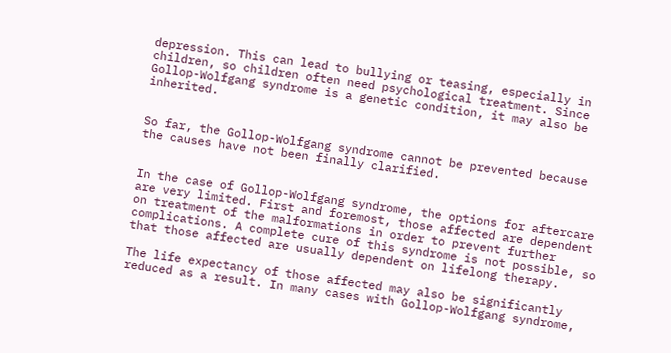depression. This can lead to bullying or teasing, especially in children, so children often need psychological treatment. Since Gollop-Wolfgang syndrome is a genetic condition, it may also be inherited.


So far, the Gollop-Wolfgang syndrome cannot be prevented because the causes have not been finally clarified.


In the case of Gollop-Wolfgang syndrome, the options for aftercare are very limited. First and foremost, those affected are dependent on treatment of the malformations in order to prevent further complications. A complete cure of this syndrome is not possible, so that those affected are usually dependent on lifelong therapy.

The life expectancy of those affected may also be significantly reduced as a result. In many cases with Gollop-Wolfgang syndrome,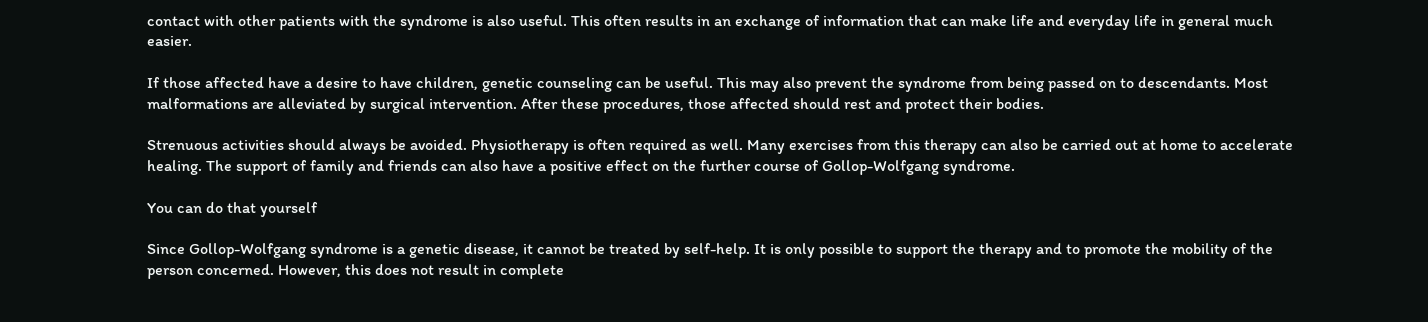contact with other patients with the syndrome is also useful. This often results in an exchange of information that can make life and everyday life in general much easier.

If those affected have a desire to have children, genetic counseling can be useful. This may also prevent the syndrome from being passed on to descendants. Most malformations are alleviated by surgical intervention. After these procedures, those affected should rest and protect their bodies.

Strenuous activities should always be avoided. Physiotherapy is often required as well. Many exercises from this therapy can also be carried out at home to accelerate healing. The support of family and friends can also have a positive effect on the further course of Gollop-Wolfgang syndrome.

You can do that yourself

Since Gollop-Wolfgang syndrome is a genetic disease, it cannot be treated by self-help. It is only possible to support the therapy and to promote the mobility of the person concerned. However, this does not result in complete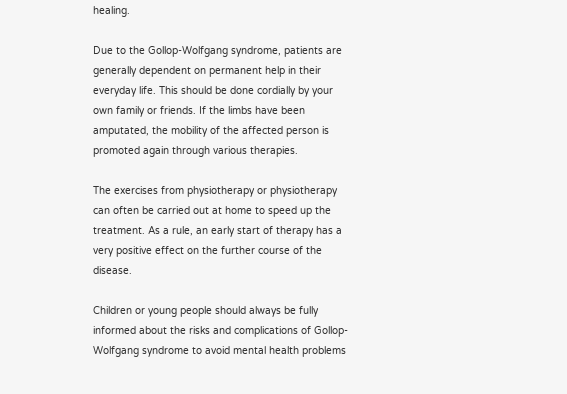healing.

Due to the Gollop-Wolfgang syndrome, patients are generally dependent on permanent help in their everyday life. This should be done cordially by your own family or friends. If the limbs have been amputated, the mobility of the affected person is promoted again through various therapies.

The exercises from physiotherapy or physiotherapy can often be carried out at home to speed up the treatment. As a rule, an early start of therapy has a very positive effect on the further course of the disease.

Children or young people should always be fully informed about the risks and complications of Gollop-Wolfgang syndrome to avoid mental health problems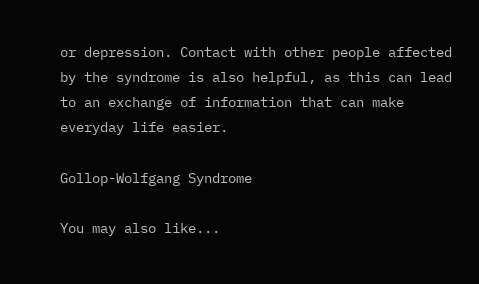or depression. Contact with other people affected by the syndrome is also helpful, as this can lead to an exchange of information that can make everyday life easier.

Gollop-Wolfgang Syndrome

You may also like...